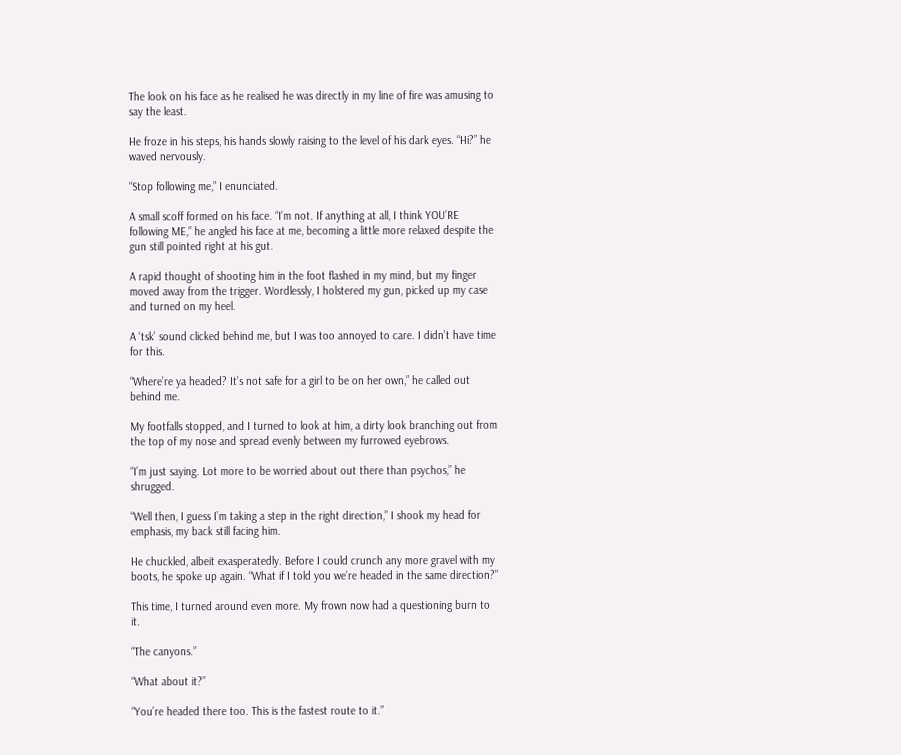The look on his face as he realised he was directly in my line of fire was amusing to say the least.

He froze in his steps, his hands slowly raising to the level of his dark eyes. “Hi?” he waved nervously.

“Stop following me,” I enunciated.

A small scoff formed on his face. “I’m not. If anything at all, I think YOU’RE following ME,” he angled his face at me, becoming a little more relaxed despite the gun still pointed right at his gut.

A rapid thought of shooting him in the foot flashed in my mind, but my finger moved away from the trigger. Wordlessly, I holstered my gun, picked up my case and turned on my heel.

A ‘tsk’ sound clicked behind me, but I was too annoyed to care. I didn’t have time for this.

“Where’re ya headed? It’s not safe for a girl to be on her own,” he called out behind me.

My footfalls stopped, and I turned to look at him, a dirty look branching out from the top of my nose and spread evenly between my furrowed eyebrows.

“I’m just saying. Lot more to be worried about out there than psychos,” he shrugged.

“Well then, I guess I’m taking a step in the right direction,” I shook my head for emphasis, my back still facing him.

He chuckled, albeit exasperatedly. Before I could crunch any more gravel with my boots, he spoke up again. “What if I told you we’re headed in the same direction?”

This time, I turned around even more. My frown now had a questioning burn to it.

“The canyons.”

“What about it?”

“You’re headed there too. This is the fastest route to it.”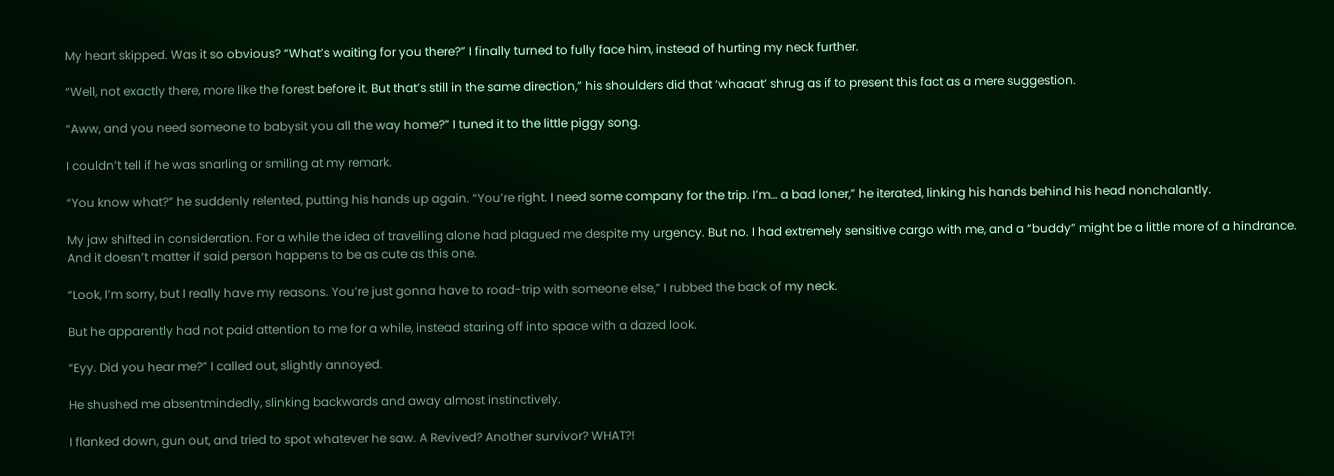My heart skipped. Was it so obvious? “What’s waiting for you there?” I finally turned to fully face him, instead of hurting my neck further.

“Well, not exactly there, more like the forest before it. But that’s still in the same direction,” his shoulders did that ‘whaaat’ shrug as if to present this fact as a mere suggestion.

“Aww, and you need someone to babysit you all the way home?” I tuned it to the little piggy song.

I couldn’t tell if he was snarling or smiling at my remark.

“You know what?” he suddenly relented, putting his hands up again. “You’re right. I need some company for the trip. I’m… a bad loner,” he iterated, linking his hands behind his head nonchalantly.

My jaw shifted in consideration. For a while the idea of travelling alone had plagued me despite my urgency. But no. I had extremely sensitive cargo with me, and a “buddy” might be a little more of a hindrance. And it doesn’t matter if said person happens to be as cute as this one.

“Look, I’m sorry, but I really have my reasons. You’re just gonna have to road-trip with someone else,” I rubbed the back of my neck.

But he apparently had not paid attention to me for a while, instead staring off into space with a dazed look.

“Eyy. Did you hear me?” I called out, slightly annoyed.

He shushed me absentmindedly, slinking backwards and away almost instinctively.

I flanked down, gun out, and tried to spot whatever he saw. A Revived? Another survivor? WHAT?!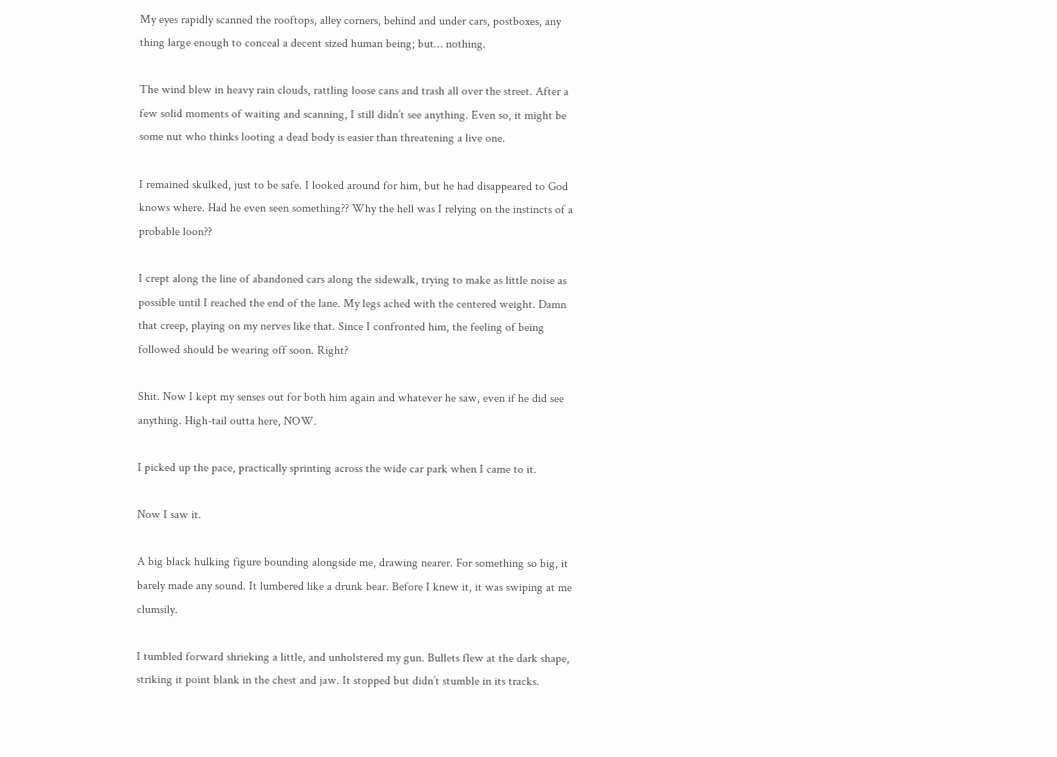My eyes rapidly scanned the rooftops, alley corners, behind and under cars, postboxes, any thing large enough to conceal a decent sized human being; but… nothing.

The wind blew in heavy rain clouds, rattling loose cans and trash all over the street. After a few solid moments of waiting and scanning, I still didn’t see anything. Even so, it might be some nut who thinks looting a dead body is easier than threatening a live one.

I remained skulked, just to be safe. I looked around for him, but he had disappeared to God knows where. Had he even seen something?? Why the hell was I relying on the instincts of a probable loon??

I crept along the line of abandoned cars along the sidewalk, trying to make as little noise as possible until I reached the end of the lane. My legs ached with the centered weight. Damn that creep, playing on my nerves like that. Since I confronted him, the feeling of being followed should be wearing off soon. Right?

Shit. Now I kept my senses out for both him again and whatever he saw, even if he did see anything. High-tail outta here, NOW.

I picked up the pace, practically sprinting across the wide car park when I came to it.

Now I saw it.

A big black hulking figure bounding alongside me, drawing nearer. For something so big, it barely made any sound. It lumbered like a drunk bear. Before I knew it, it was swiping at me clumsily.

I tumbled forward shrieking a little, and unholstered my gun. Bullets flew at the dark shape, striking it point blank in the chest and jaw. It stopped but didn’t stumble in its tracks.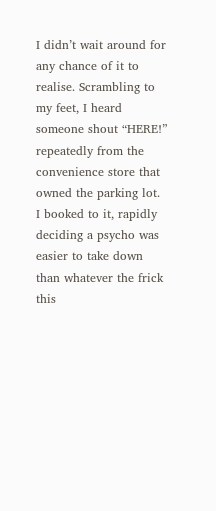I didn’t wait around for any chance of it to realise. Scrambling to my feet, I heard someone shout “HERE!” repeatedly from the convenience store that owned the parking lot. I booked to it, rapidly deciding a psycho was easier to take down than whatever the frick this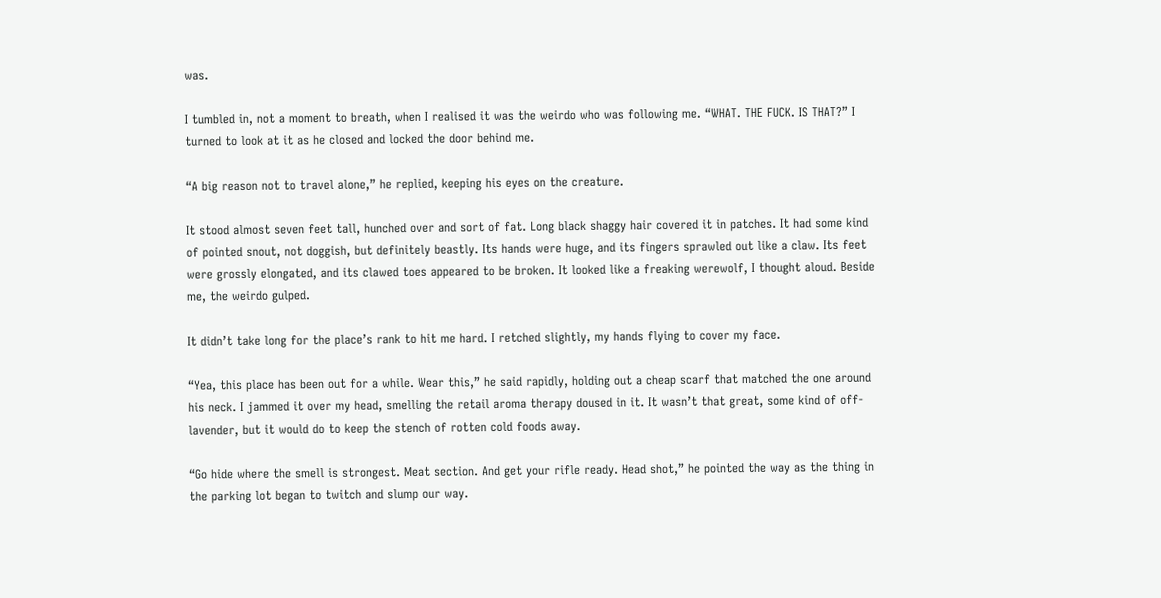was.

I tumbled in, not a moment to breath, when I realised it was the weirdo who was following me. “WHAT. THE FUCK. IS THAT?” I turned to look at it as he closed and locked the door behind me.

“A big reason not to travel alone,” he replied, keeping his eyes on the creature.

It stood almost seven feet tall, hunched over and sort of fat. Long black shaggy hair covered it in patches. It had some kind of pointed snout, not doggish, but definitely beastly. Its hands were huge, and its fingers sprawled out like a claw. Its feet were grossly elongated, and its clawed toes appeared to be broken. It looked like a freaking werewolf, I thought aloud. Beside me, the weirdo gulped.

It didn’t take long for the place’s rank to hit me hard. I retched slightly, my hands flying to cover my face.

“Yea, this place has been out for a while. Wear this,” he said rapidly, holding out a cheap scarf that matched the one around his neck. I jammed it over my head, smelling the retail aroma therapy doused in it. It wasn’t that great, some kind of off-lavender, but it would do to keep the stench of rotten cold foods away.

“Go hide where the smell is strongest. Meat section. And get your rifle ready. Head shot,” he pointed the way as the thing in the parking lot began to twitch and slump our way.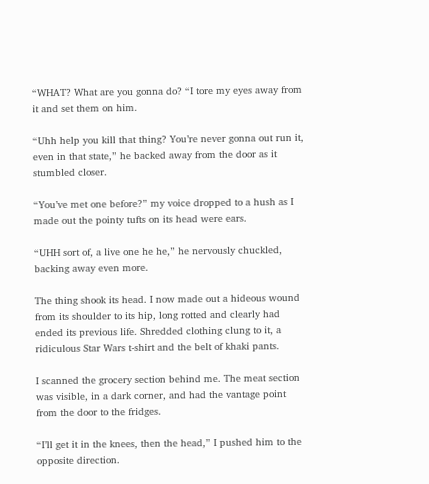“WHAT? What are you gonna do? “I tore my eyes away from it and set them on him.

“Uhh help you kill that thing? You’re never gonna out run it, even in that state,” he backed away from the door as it stumbled closer.

“You’ve met one before?” my voice dropped to a hush as I made out the pointy tufts on its head were ears.

“UHH sort of, a live one he he,” he nervously chuckled, backing away even more.

The thing shook its head. I now made out a hideous wound from its shoulder to its hip, long rotted and clearly had ended its previous life. Shredded clothing clung to it, a ridiculous Star Wars t-shirt and the belt of khaki pants.

I scanned the grocery section behind me. The meat section was visible, in a dark corner, and had the vantage point from the door to the fridges.

“I’ll get it in the knees, then the head,” I pushed him to the opposite direction.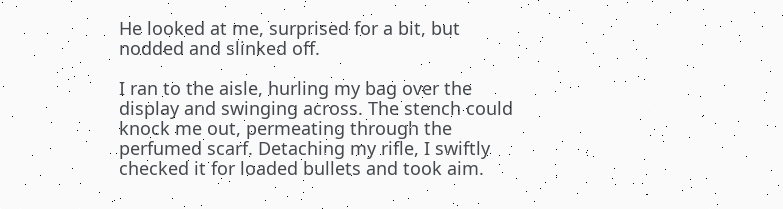He looked at me, surprised for a bit, but nodded and slinked off.

I ran to the aisle, hurling my bag over the display and swinging across. The stench could knock me out, permeating through the perfumed scarf. Detaching my rifle, I swiftly checked it for loaded bullets and took aim.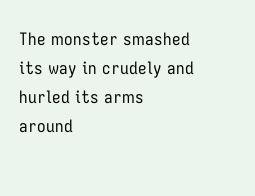The monster smashed its way in crudely and hurled its arms around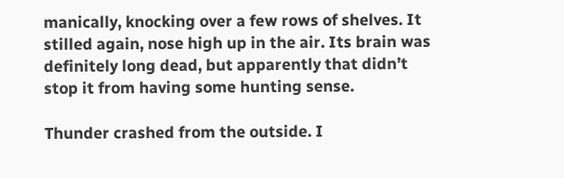manically, knocking over a few rows of shelves. It stilled again, nose high up in the air. Its brain was definitely long dead, but apparently that didn’t stop it from having some hunting sense.

Thunder crashed from the outside. I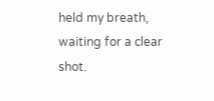held my breath, waiting for a clear shot.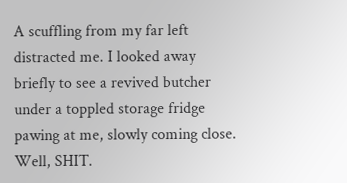A scuffling from my far left distracted me. I looked away briefly to see a revived butcher under a toppled storage fridge pawing at me, slowly coming close. Well, SHIT.